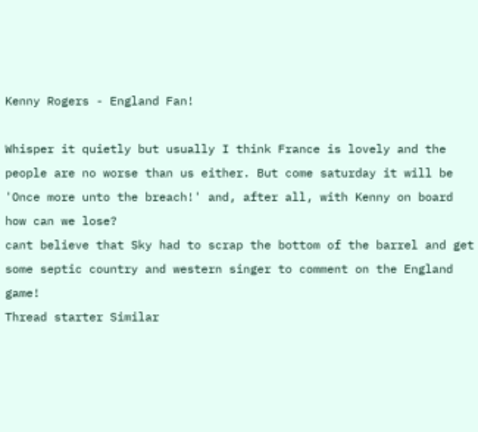Kenny Rogers - England Fan!

Whisper it quietly but usually I think France is lovely and the people are no worse than us either. But come saturday it will be 'Once more unto the breach!' and, after all, with Kenny on board how can we lose?
cant believe that Sky had to scrap the bottom of the barrel and get some septic country and western singer to comment on the England game!
Thread starter Similar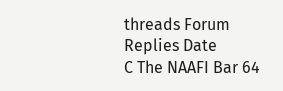threads Forum Replies Date
C The NAAFI Bar 64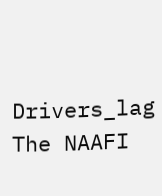Drivers_lag The NAAFI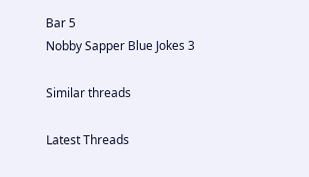Bar 5
Nobby Sapper Blue Jokes 3

Similar threads

Latest Threads